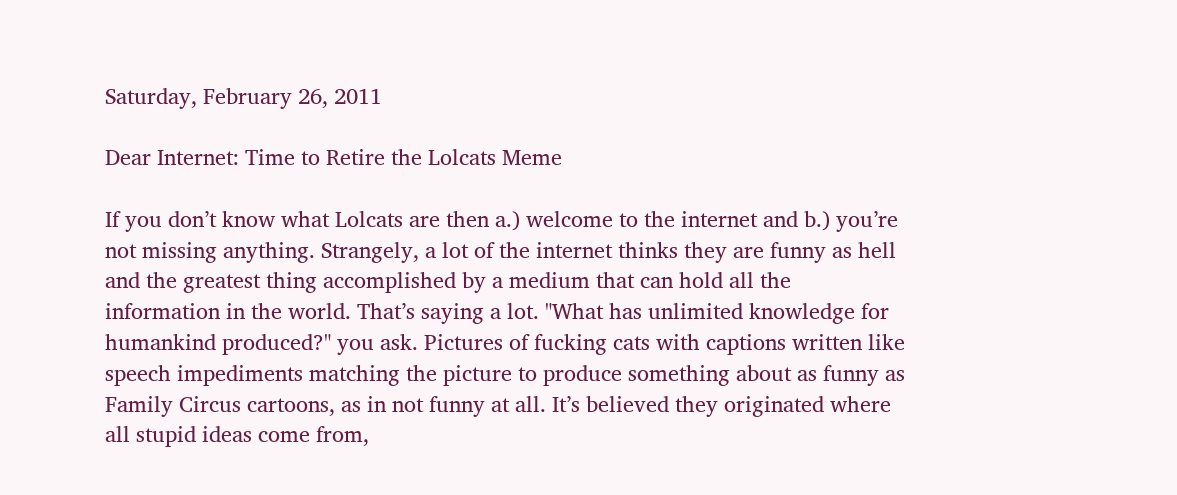Saturday, February 26, 2011

Dear Internet: Time to Retire the Lolcats Meme

If you don’t know what Lolcats are then a.) welcome to the internet and b.) you’re not missing anything. Strangely, a lot of the internet thinks they are funny as hell and the greatest thing accomplished by a medium that can hold all the information in the world. That’s saying a lot. "What has unlimited knowledge for humankind produced?" you ask. Pictures of fucking cats with captions written like speech impediments matching the picture to produce something about as funny as Family Circus cartoons, as in not funny at all. It’s believed they originated where all stupid ideas come from,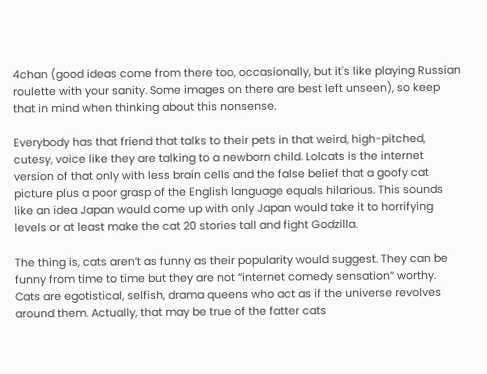4chan (good ideas come from there too, occasionally, but it's like playing Russian roulette with your sanity. Some images on there are best left unseen), so keep that in mind when thinking about this nonsense.

Everybody has that friend that talks to their pets in that weird, high-pitched, cutesy, voice like they are talking to a newborn child. Lolcats is the internet version of that only with less brain cells and the false belief that a goofy cat picture plus a poor grasp of the English language equals hilarious. This sounds like an idea Japan would come up with only Japan would take it to horrifying levels or at least make the cat 20 stories tall and fight Godzilla.

The thing is, cats aren’t as funny as their popularity would suggest. They can be funny from time to time but they are not “internet comedy sensation” worthy. Cats are egotistical, selfish, drama queens who act as if the universe revolves around them. Actually, that may be true of the fatter cats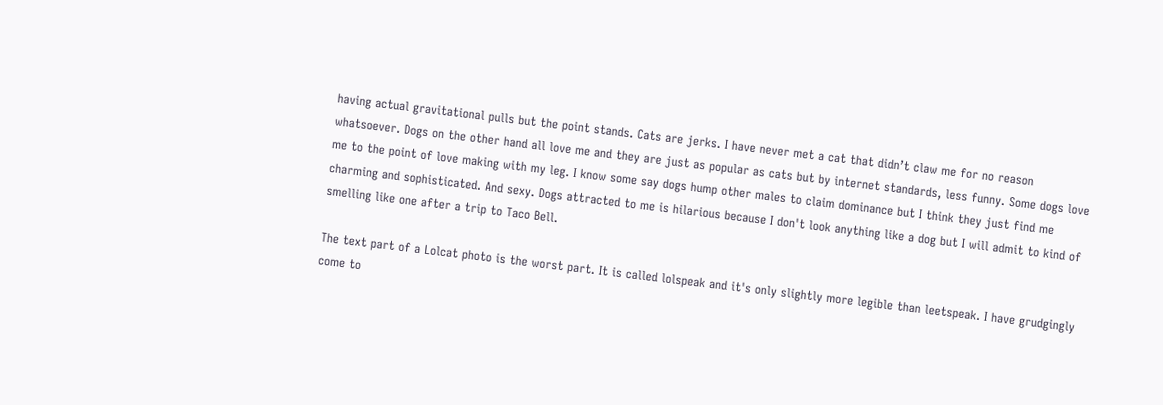having actual gravitational pulls but the point stands. Cats are jerks. I have never met a cat that didn’t claw me for no reason whatsoever. Dogs on the other hand all love me and they are just as popular as cats but by internet standards, less funny. Some dogs love me to the point of love making with my leg. I know some say dogs hump other males to claim dominance but I think they just find me charming and sophisticated. And sexy. Dogs attracted to me is hilarious because I don't look anything like a dog but I will admit to kind of smelling like one after a trip to Taco Bell.

The text part of a Lolcat photo is the worst part. It is called lolspeak and it's only slightly more legible than leetspeak. I have grudgingly come to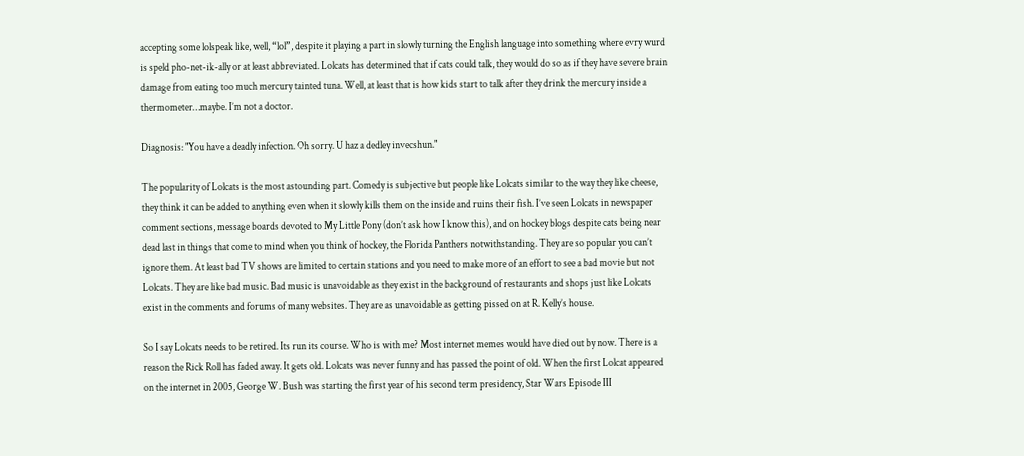accepting some lolspeak like, well, “lol”, despite it playing a part in slowly turning the English language into something where evry wurd is speld pho-net-ik-ally or at least abbreviated. Lolcats has determined that if cats could talk, they would do so as if they have severe brain damage from eating too much mercury tainted tuna. Well, at least that is how kids start to talk after they drink the mercury inside a thermometer…maybe. I’m not a doctor.

Diagnosis: "You have a deadly infection. Oh sorry. U haz a dedley invecshun."

The popularity of Lolcats is the most astounding part. Comedy is subjective but people like Lolcats similar to the way they like cheese, they think it can be added to anything even when it slowly kills them on the inside and ruins their fish. I’ve seen Lolcats in newspaper comment sections, message boards devoted to My Little Pony (don’t ask how I know this), and on hockey blogs despite cats being near dead last in things that come to mind when you think of hockey, the Florida Panthers notwithstanding. They are so popular you can’t ignore them. At least bad TV shows are limited to certain stations and you need to make more of an effort to see a bad movie but not Lolcats. They are like bad music. Bad music is unavoidable as they exist in the background of restaurants and shops just like Lolcats exist in the comments and forums of many websites. They are as unavoidable as getting pissed on at R. Kelly’s house.

So I say Lolcats needs to be retired. Its run its course. Who is with me? Most internet memes would have died out by now. There is a reason the Rick Roll has faded away. It gets old. Lolcats was never funny and has passed the point of old. When the first Lolcat appeared on the internet in 2005, George W. Bush was starting the first year of his second term presidency, Star Wars Episode III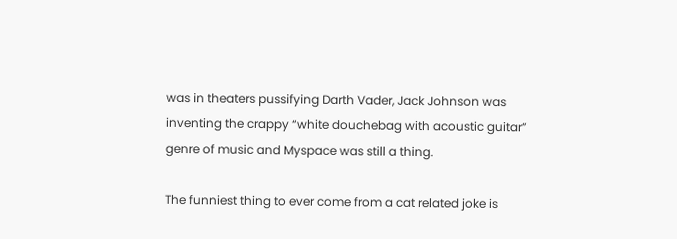was in theaters pussifying Darth Vader, Jack Johnson was inventing the crappy “white douchebag with acoustic guitar” genre of music and Myspace was still a thing.

The funniest thing to ever come from a cat related joke is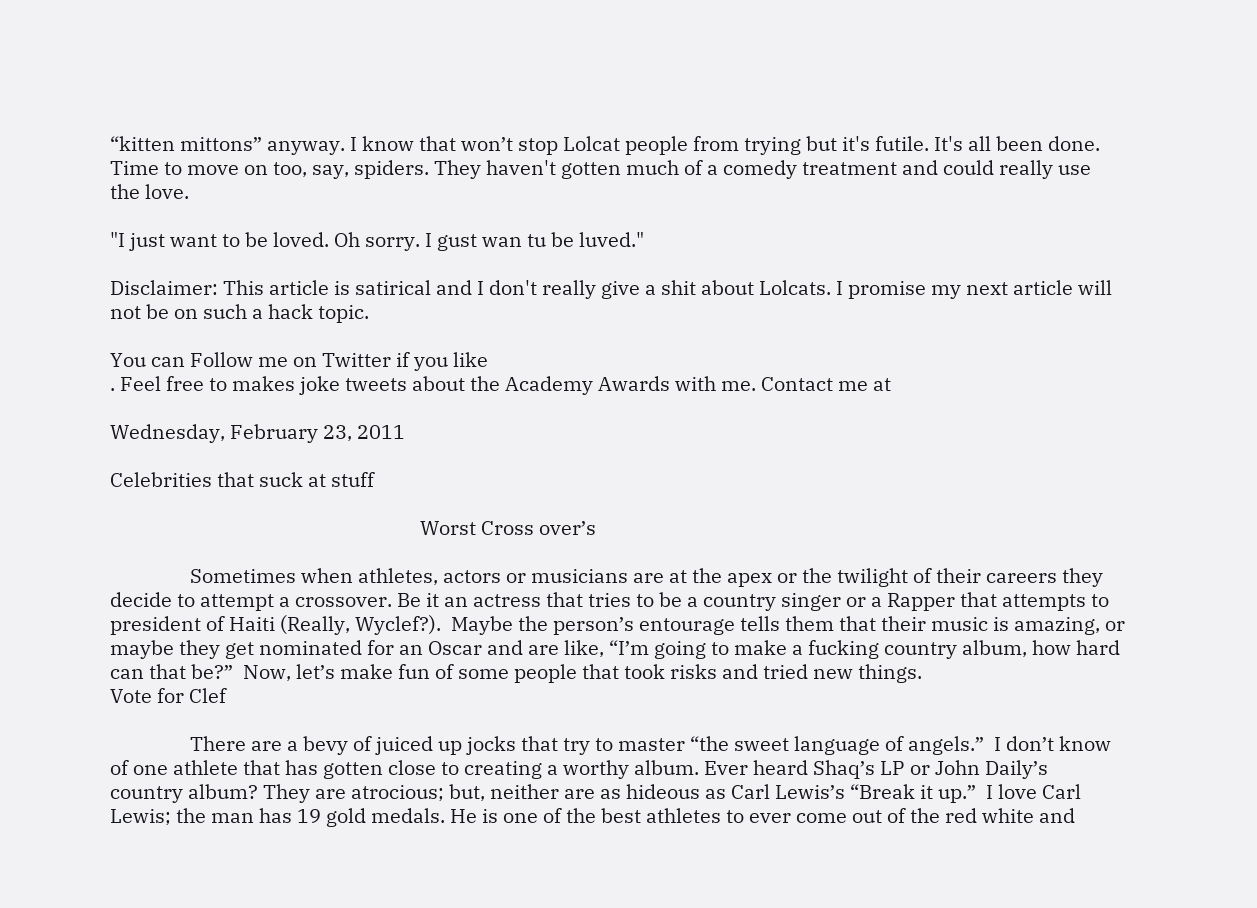“kitten mittons” anyway. I know that won’t stop Lolcat people from trying but it's futile. It's all been done. Time to move on too, say, spiders. They haven't gotten much of a comedy treatment and could really use the love.

"I just want to be loved. Oh sorry. I gust wan tu be luved."

Disclaimer: This article is satirical and I don't really give a shit about Lolcats. I promise my next article will not be on such a hack topic.

You can Follow me on Twitter if you like
. Feel free to makes joke tweets about the Academy Awards with me. Contact me at

Wednesday, February 23, 2011

Celebrities that suck at stuff

                                                              Worst Cross over’s

                Sometimes when athletes, actors or musicians are at the apex or the twilight of their careers they decide to attempt a crossover. Be it an actress that tries to be a country singer or a Rapper that attempts to president of Haiti (Really, Wyclef?).  Maybe the person’s entourage tells them that their music is amazing, or maybe they get nominated for an Oscar and are like, “I’m going to make a fucking country album, how hard can that be?”  Now, let’s make fun of some people that took risks and tried new things.
Vote for Clef

                There are a bevy of juiced up jocks that try to master “the sweet language of angels.”  I don’t know of one athlete that has gotten close to creating a worthy album. Ever heard Shaq’s LP or John Daily’s country album? They are atrocious; but, neither are as hideous as Carl Lewis’s “Break it up.”  I love Carl Lewis; the man has 19 gold medals. He is one of the best athletes to ever come out of the red white and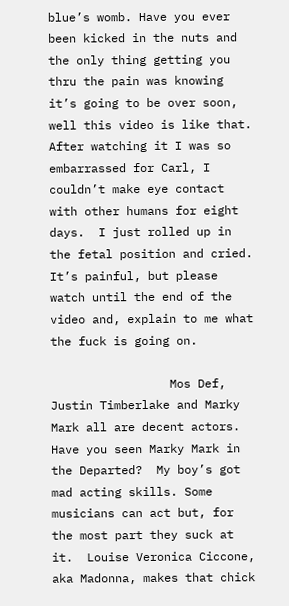blue’s womb. Have you ever been kicked in the nuts and the only thing getting you thru the pain was knowing it’s going to be over soon, well this video is like that.  After watching it I was so embarrassed for Carl, I couldn’t make eye contact with other humans for eight days.  I just rolled up in the fetal position and cried. It’s painful, but please watch until the end of the video and, explain to me what the fuck is going on.

                 Mos Def, Justin Timberlake and Marky Mark all are decent actors. Have you seen Marky Mark in the Departed?  My boy’s got mad acting skills. Some musicians can act but, for the most part they suck at it.  Louise Veronica Ciccone, aka Madonna, makes that chick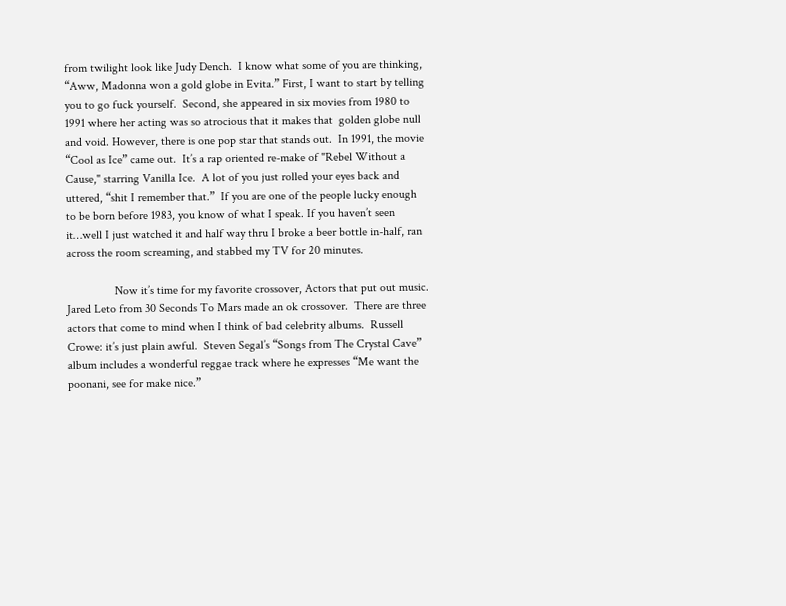from twilight look like Judy Dench.  I know what some of you are thinking, “Aww, Madonna won a gold globe in Evita.” First, I want to start by telling you to go fuck yourself.  Second, she appeared in six movies from 1980 to 1991 where her acting was so atrocious that it makes that  golden globe null and void. However, there is one pop star that stands out.  In 1991, the movie “Cool as Ice” came out.  It’s a rap oriented re-make of "Rebel Without a Cause," starring Vanilla Ice.  A lot of you just rolled your eyes back and uttered, “shit I remember that.”  If you are one of the people lucky enough to be born before 1983, you know of what I speak. If you haven’t seen it…well I just watched it and half way thru I broke a beer bottle in-half, ran across the room screaming, and stabbed my TV for 20 minutes.

                Now it’s time for my favorite crossover, Actors that put out music. Jared Leto from 30 Seconds To Mars made an ok crossover.  There are three actors that come to mind when I think of bad celebrity albums.  Russell Crowe: it’s just plain awful.  Steven Segal’s “Songs from The Crystal Cave” album includes a wonderful reggae track where he expresses “Me want the poonani, see for make nice.”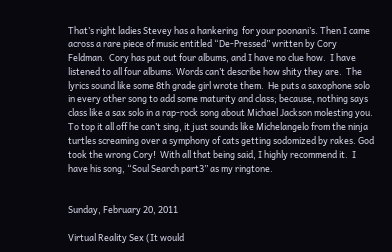That’s right ladies Stevey has a hankering  for your poonani’s. Then I came across a rare piece of music entitled “De-Pressed” written by Cory Feldman.  Cory has put out four albums, and I have no clue how.  I have listened to all four albums. Words can’t describe how shity they are.  The lyrics sound like some 8th grade girl wrote them.  He puts a saxophone solo in every other song to add some maturity and class; because, nothing says class like a sax solo in a rap-rock song about Michael Jackson molesting you. To top it all off he can’t sing, it just sounds like Michelangelo from the ninja turtles screaming over a symphony of cats getting sodomized by rakes. God took the wrong Cory!  With all that being said, I highly recommend it.  I have his song, “Soul Search part3” as my ringtone.


Sunday, February 20, 2011

Virtual Reality Sex (It would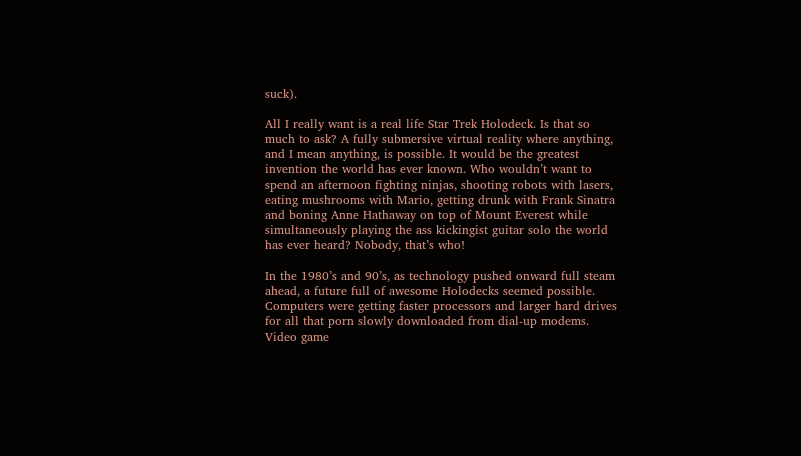suck).

All I really want is a real life Star Trek Holodeck. Is that so much to ask? A fully submersive virtual reality where anything, and I mean anything, is possible. It would be the greatest invention the world has ever known. Who wouldn’t want to spend an afternoon fighting ninjas, shooting robots with lasers, eating mushrooms with Mario, getting drunk with Frank Sinatra and boning Anne Hathaway on top of Mount Everest while simultaneously playing the ass kickingist guitar solo the world has ever heard? Nobody, that’s who!

In the 1980’s and 90’s, as technology pushed onward full steam ahead, a future full of awesome Holodecks seemed possible. Computers were getting faster processors and larger hard drives for all that porn slowly downloaded from dial-up modems. Video game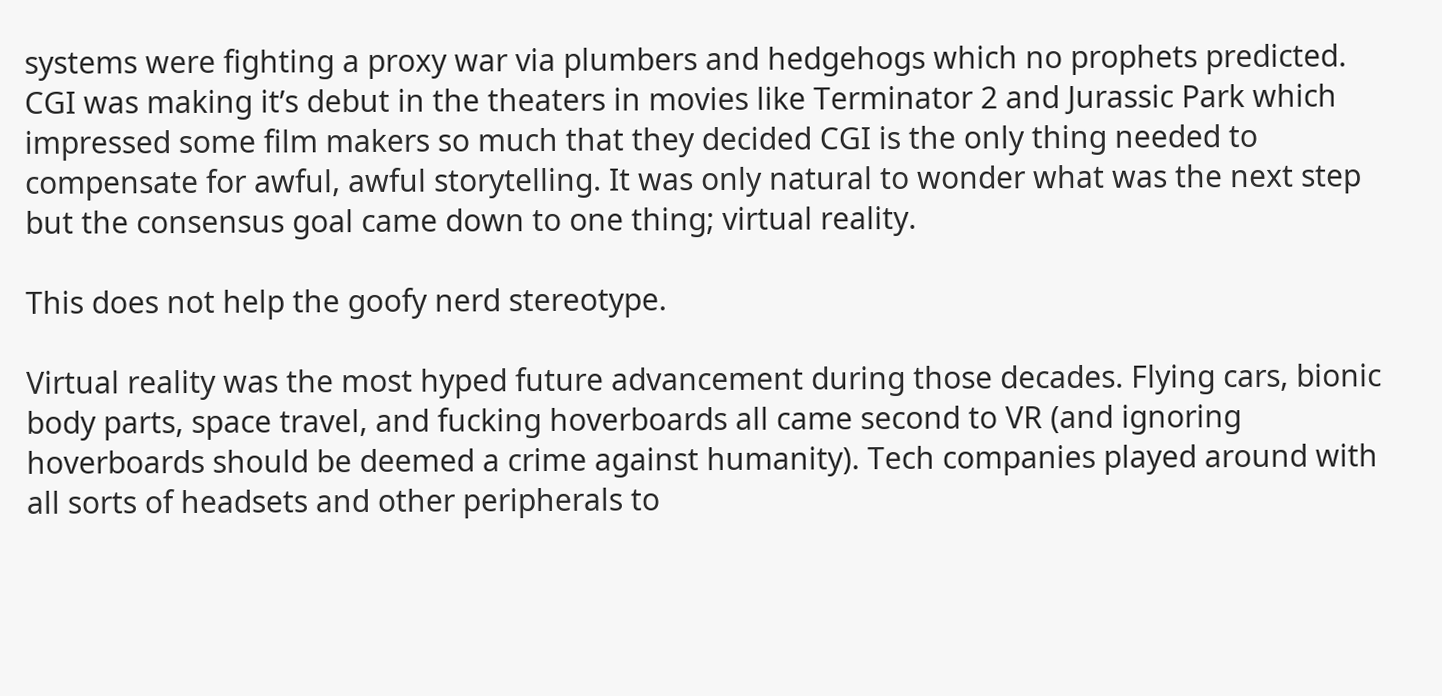systems were fighting a proxy war via plumbers and hedgehogs which no prophets predicted. CGI was making it’s debut in the theaters in movies like Terminator 2 and Jurassic Park which impressed some film makers so much that they decided CGI is the only thing needed to compensate for awful, awful storytelling. It was only natural to wonder what was the next step but the consensus goal came down to one thing; virtual reality.

This does not help the goofy nerd stereotype.

Virtual reality was the most hyped future advancement during those decades. Flying cars, bionic body parts, space travel, and fucking hoverboards all came second to VR (and ignoring hoverboards should be deemed a crime against humanity). Tech companies played around with all sorts of headsets and other peripherals to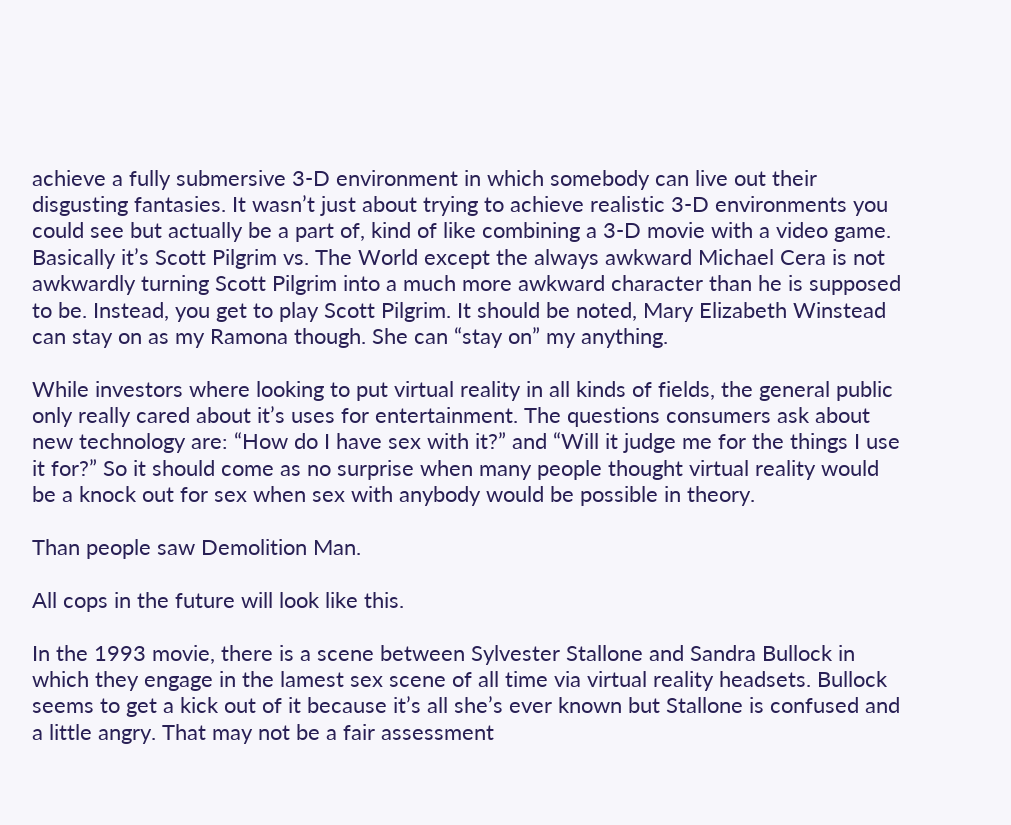achieve a fully submersive 3-D environment in which somebody can live out their disgusting fantasies. It wasn’t just about trying to achieve realistic 3-D environments you could see but actually be a part of, kind of like combining a 3-D movie with a video game. Basically it’s Scott Pilgrim vs. The World except the always awkward Michael Cera is not awkwardly turning Scott Pilgrim into a much more awkward character than he is supposed to be. Instead, you get to play Scott Pilgrim. It should be noted, Mary Elizabeth Winstead can stay on as my Ramona though. She can “stay on” my anything.

While investors where looking to put virtual reality in all kinds of fields, the general public only really cared about it’s uses for entertainment. The questions consumers ask about new technology are: “How do I have sex with it?” and “Will it judge me for the things I use it for?” So it should come as no surprise when many people thought virtual reality would be a knock out for sex when sex with anybody would be possible in theory.

Than people saw Demolition Man.

All cops in the future will look like this.

In the 1993 movie, there is a scene between Sylvester Stallone and Sandra Bullock in which they engage in the lamest sex scene of all time via virtual reality headsets. Bullock seems to get a kick out of it because it’s all she’s ever known but Stallone is confused and a little angry. That may not be a fair assessment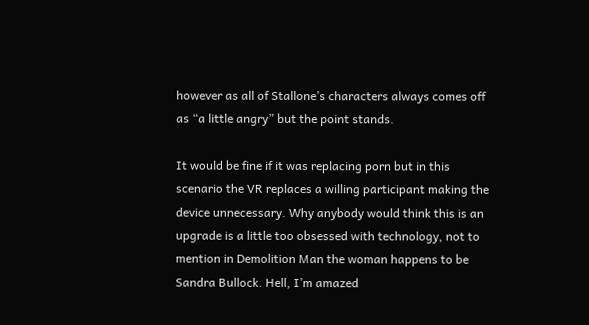however as all of Stallone’s characters always comes off as “a little angry” but the point stands.

It would be fine if it was replacing porn but in this scenario the VR replaces a willing participant making the device unnecessary. Why anybody would think this is an upgrade is a little too obsessed with technology, not to mention in Demolition Man the woman happens to be Sandra Bullock. Hell, I’m amazed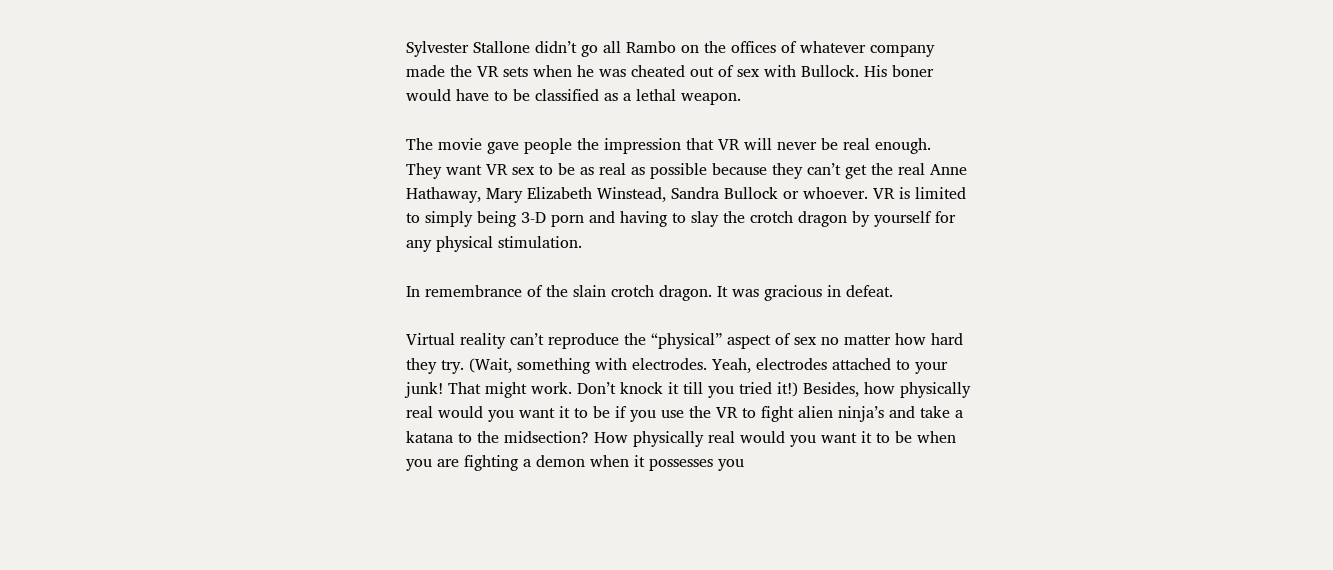Sylvester Stallone didn’t go all Rambo on the offices of whatever company made the VR sets when he was cheated out of sex with Bullock. His boner would have to be classified as a lethal weapon.

The movie gave people the impression that VR will never be real enough. They want VR sex to be as real as possible because they can’t get the real Anne Hathaway, Mary Elizabeth Winstead, Sandra Bullock or whoever. VR is limited to simply being 3-D porn and having to slay the crotch dragon by yourself for any physical stimulation.

In remembrance of the slain crotch dragon. It was gracious in defeat.

Virtual reality can’t reproduce the “physical” aspect of sex no matter how hard they try. (Wait, something with electrodes. Yeah, electrodes attached to your junk! That might work. Don’t knock it till you tried it!) Besides, how physically real would you want it to be if you use the VR to fight alien ninja’s and take a katana to the midsection? How physically real would you want it to be when you are fighting a demon when it possesses you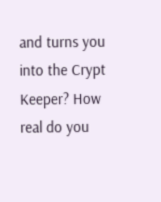and turns you into the Crypt Keeper? How real do you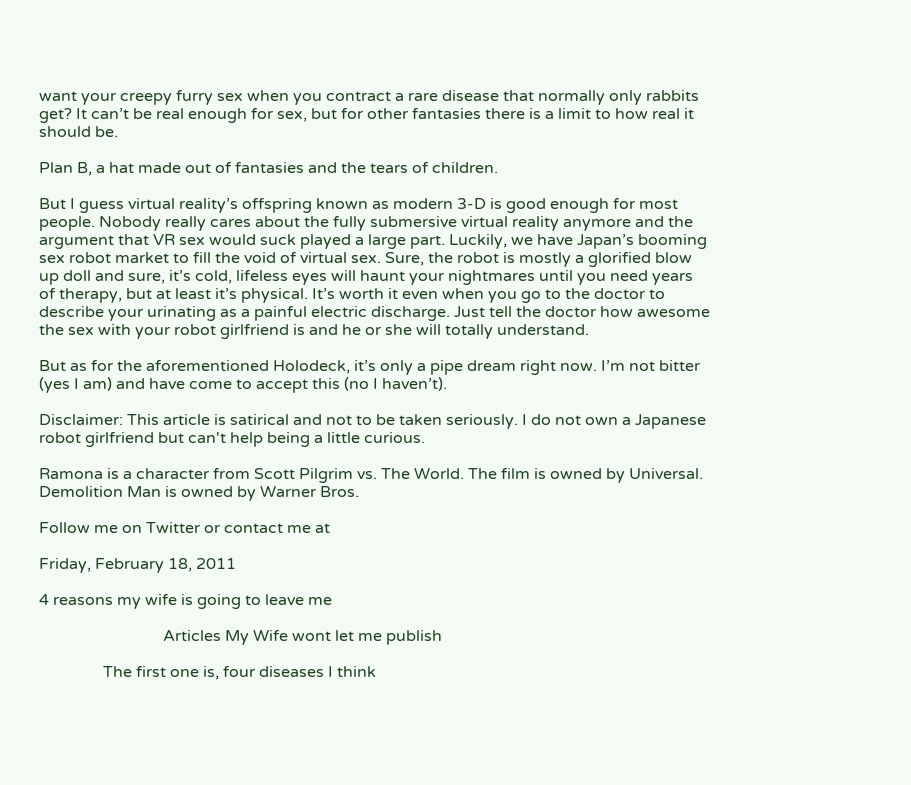want your creepy furry sex when you contract a rare disease that normally only rabbits get? It can’t be real enough for sex, but for other fantasies there is a limit to how real it should be.

Plan B, a hat made out of fantasies and the tears of children.

But I guess virtual reality’s offspring known as modern 3-D is good enough for most people. Nobody really cares about the fully submersive virtual reality anymore and the argument that VR sex would suck played a large part. Luckily, we have Japan’s booming sex robot market to fill the void of virtual sex. Sure, the robot is mostly a glorified blow up doll and sure, it’s cold, lifeless eyes will haunt your nightmares until you need years of therapy, but at least it’s physical. It’s worth it even when you go to the doctor to describe your urinating as a painful electric discharge. Just tell the doctor how awesome the sex with your robot girlfriend is and he or she will totally understand.

But as for the aforementioned Holodeck, it’s only a pipe dream right now. I’m not bitter (yes I am) and have come to accept this (no I haven’t).

Disclaimer: This article is satirical and not to be taken seriously. I do not own a Japanese robot girlfriend but can't help being a little curious.

Ramona is a character from Scott Pilgrim vs. The World. The film is owned by Universal. Demolition Man is owned by Warner Bros.

Follow me on Twitter or contact me at

Friday, February 18, 2011

4 reasons my wife is going to leave me

                               Articles My Wife wont let me publish

                The first one is, four diseases I think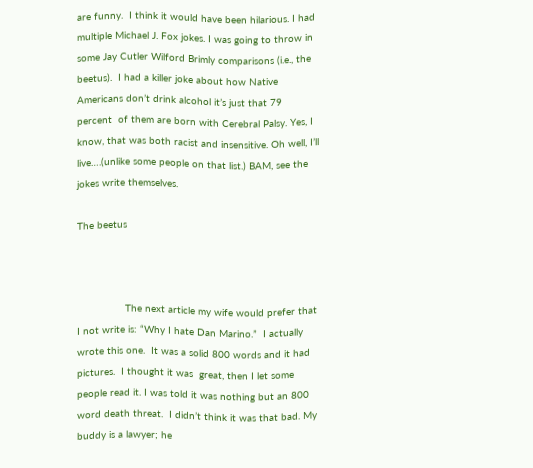are funny.  I think it would have been hilarious. I had multiple Michael J. Fox jokes. I was going to throw in some Jay Cutler Wilford Brimly comparisons (i.e., the beetus).  I had a killer joke about how Native Americans don’t drink alcohol it’s just that 79 percent  of them are born with Cerebral Palsy. Yes, I know, that was both racist and insensitive. Oh well, I’ll live….(unlike some people on that list.) BAM, see the jokes write themselves.

The beetus



                The next article my wife would prefer that I not write is: “Why I hate Dan Marino.”  I actually wrote this one.  It was a solid 800 words and it had pictures.  I thought it was  great, then I let some people read it. I was told it was nothing but an 800 word death threat.  I didn’t think it was that bad. My buddy is a lawyer; he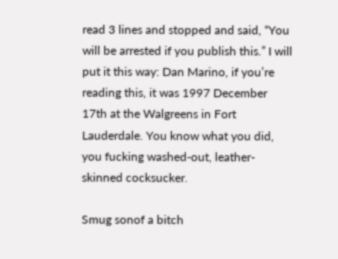read 3 lines and stopped and said, “You will be arrested if you publish this.” I will put it this way: Dan Marino, if you’re reading this, it was 1997 December 17th at the Walgreens in Fort Lauderdale. You know what you did, you fucking washed-out, leather-skinned cocksucker.

Smug sonof a bitch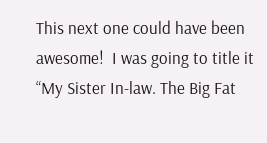This next one could have been awesome!  I was going to title it “My Sister In-law. The Big Fat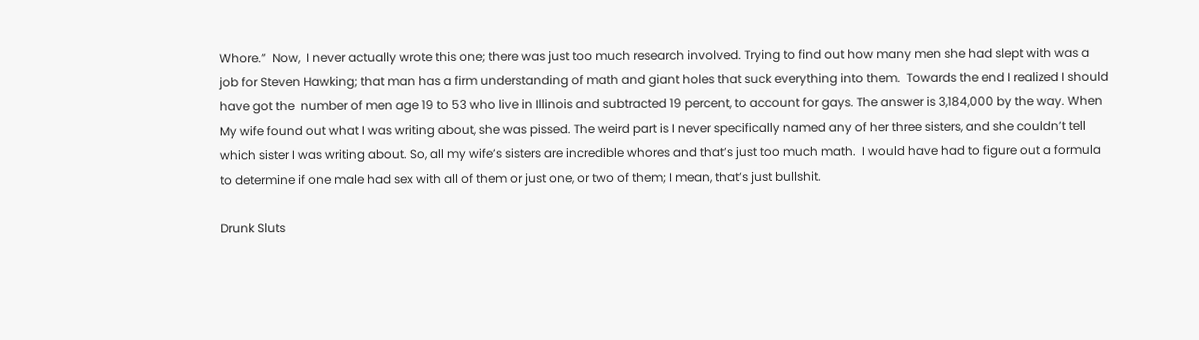Whore.”  Now,  I never actually wrote this one; there was just too much research involved. Trying to find out how many men she had slept with was a job for Steven Hawking; that man has a firm understanding of math and giant holes that suck everything into them.  Towards the end I realized I should have got the  number of men age 19 to 53 who live in Illinois and subtracted 19 percent, to account for gays. The answer is 3,184,000 by the way. When My wife found out what I was writing about, she was pissed. The weird part is I never specifically named any of her three sisters, and she couldn’t tell which sister I was writing about. So, all my wife’s sisters are incredible whores and that’s just too much math.  I would have had to figure out a formula to determine if one male had sex with all of them or just one, or two of them; I mean, that’s just bullshit.

Drunk Sluts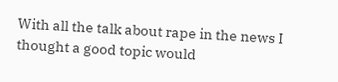With all the talk about rape in the news I thought a good topic would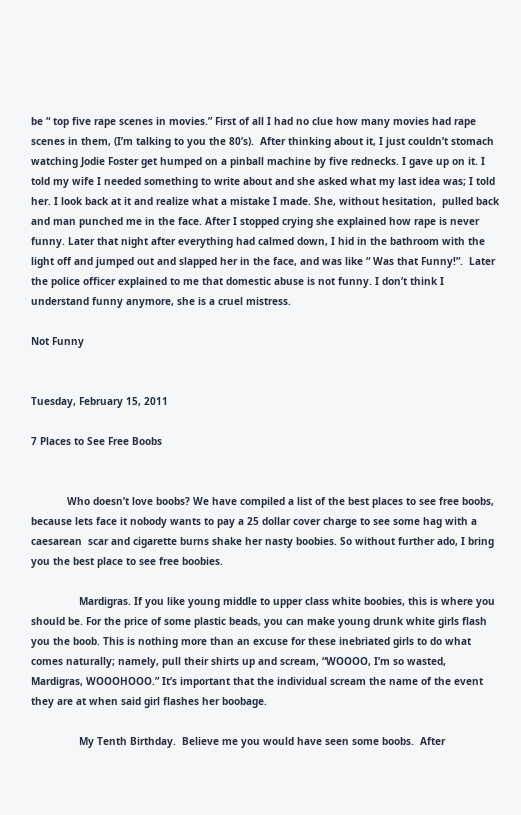be “ top five rape scenes in movies.” First of all I had no clue how many movies had rape scenes in them, (I’m talking to you the 80’s).  After thinking about it, I just couldn’t stomach watching Jodie Foster get humped on a pinball machine by five rednecks. I gave up on it. I told my wife I needed something to write about and she asked what my last idea was; I told her. I look back at it and realize what a mistake I made. She, without hesitation,  pulled back and man punched me in the face. After I stopped crying she explained how rape is never funny. Later that night after everything had calmed down, I hid in the bathroom with the light off and jumped out and slapped her in the face, and was like “ Was that Funny!”.  Later the police officer explained to me that domestic abuse is not funny. I don’t think I understand funny anymore, she is a cruel mistress.

Not Funny


Tuesday, February 15, 2011

7 Places to See Free Boobs


            Who doesn’t love boobs? We have compiled a list of the best places to see free boobs, because lets face it nobody wants to pay a 25 dollar cover charge to see some hag with a caesarean  scar and cigarette burns shake her nasty boobies. So without further ado, I bring you the best place to see free boobies.

                Mardigras. If you like young middle to upper class white boobies, this is where you should be. For the price of some plastic beads, you can make young drunk white girls flash you the boob. This is nothing more than an excuse for these inebriated girls to do what comes naturally; namely, pull their shirts up and scream, “WOOOO, I’m so wasted, Mardigras, WOOOHOOO.” It’s important that the individual scream the name of the event they are at when said girl flashes her boobage.

                My Tenth Birthday.  Believe me you would have seen some boobs.  After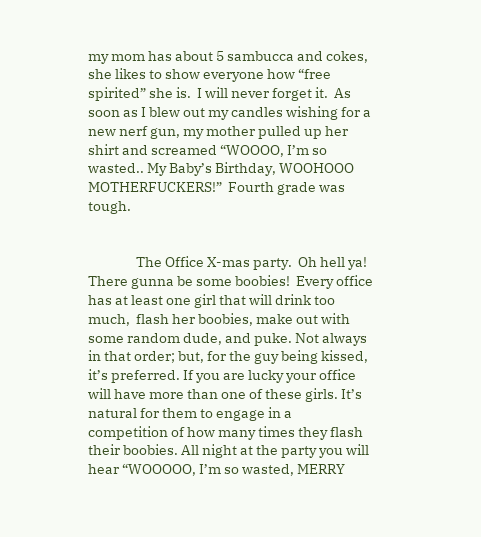my mom has about 5 sambucca and cokes, she likes to show everyone how “free spirited” she is.  I will never forget it.  As soon as I blew out my candles wishing for a new nerf gun, my mother pulled up her shirt and screamed “WOOOO, I’m so wasted.. My Baby’s Birthday, WOOHOOO MOTHERFUCKERS!”  Fourth grade was tough.


                The Office X-mas party.  Oh hell ya! There gunna be some boobies!  Every office has at least one girl that will drink too much,  flash her boobies, make out with some random dude, and puke. Not always in that order; but, for the guy being kissed, it’s preferred. If you are lucky your office will have more than one of these girls. It’s natural for them to engage in a competition of how many times they flash their boobies. All night at the party you will hear “WOOOOO, I’m so wasted, MERRY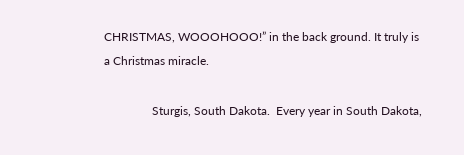CHRISTMAS, WOOOHOOO!” in the back ground. It truly is a Christmas miracle.

                Sturgis, South Dakota.  Every year in South Dakota,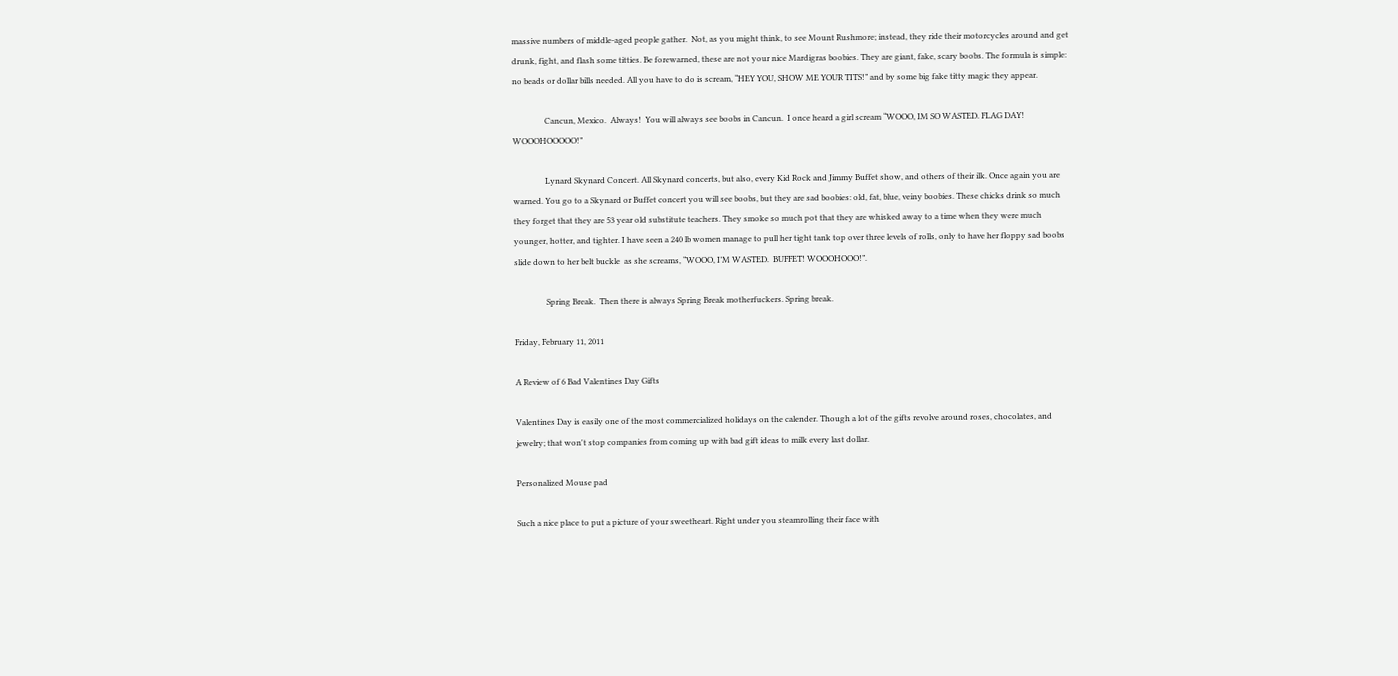massive numbers of middle-aged people gather.  Not, as you might think, to see Mount Rushmore; instead, they ride their motorcycles around and get drunk, fight, and flash some titties. Be forewarned, these are not your nice Mardigras boobies. They are giant, fake, scary boobs. The formula is simple: no beads or dollar bills needed. All you have to do is scream, “HEY YOU, SHOW ME YOUR TITS!” and by some big fake titty magic they appear.

                Cancun, Mexico.  Always!  You will always see boobs in Cancun.  I once heard a girl scream “WOOO, IM SO WASTED. FLAG DAY!  WOOOHOOOOO!”

                Lynard Skynard Concert. All Skynard concerts, but also, every Kid Rock and Jimmy Buffet show, and others of their ilk. Once again you are warned. You go to a Skynard or Buffet concert you will see boobs, but they are sad boobies: old, fat, blue, veiny boobies. These chicks drink so much they forget that they are 53 year old substitute teachers. They smoke so much pot that they are whisked away to a time when they were much younger, hotter, and tighter. I have seen a 240 lb women manage to pull her tight tank top over three levels of rolls, only to have her floppy sad boobs slide down to her belt buckle  as she screams, “WOOO, I’M WASTED.  BUFFET! WOOOHOOO!”.

                Spring Break.  Then there is always Spring Break motherfuckers. Spring break.

Friday, February 11, 2011

A Review of 6 Bad Valentines Day Gifts

Valentines Day is easily one of the most commercialized holidays on the calender. Though a lot of the gifts revolve around roses, chocolates, and jewelry; that won't stop companies from coming up with bad gift ideas to milk every last dollar.

Personalized Mouse pad

Such a nice place to put a picture of your sweetheart. Right under you steamrolling their face with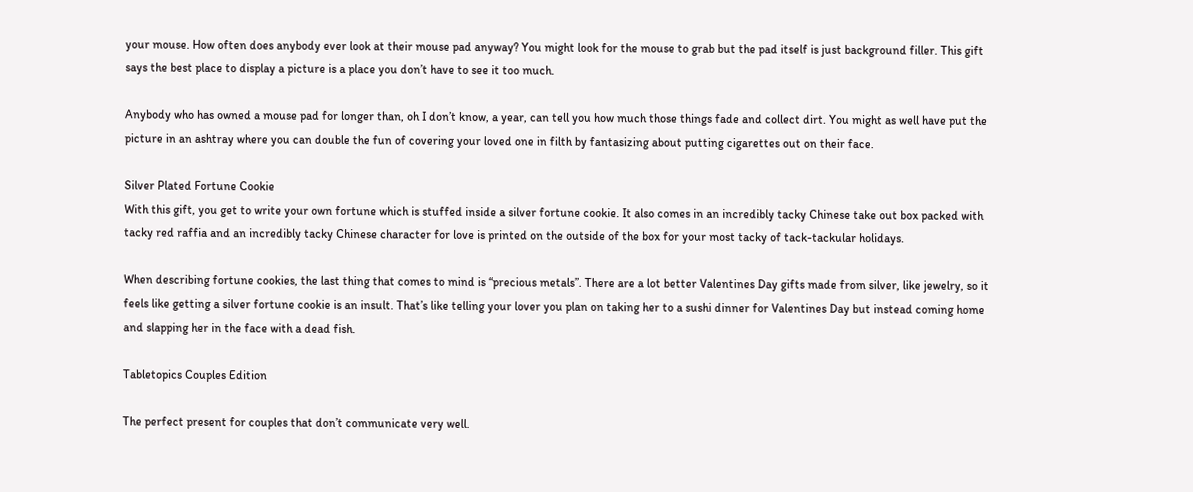your mouse. How often does anybody ever look at their mouse pad anyway? You might look for the mouse to grab but the pad itself is just background filler. This gift says the best place to display a picture is a place you don’t have to see it too much.

Anybody who has owned a mouse pad for longer than, oh I don’t know, a year, can tell you how much those things fade and collect dirt. You might as well have put the picture in an ashtray where you can double the fun of covering your loved one in filth by fantasizing about putting cigarettes out on their face.

Silver Plated Fortune Cookie
With this gift, you get to write your own fortune which is stuffed inside a silver fortune cookie. It also comes in an incredibly tacky Chinese take out box packed with tacky red raffia and an incredibly tacky Chinese character for love is printed on the outside of the box for your most tacky of tack-tackular holidays.

When describing fortune cookies, the last thing that comes to mind is “precious metals”. There are a lot better Valentines Day gifts made from silver, like jewelry, so it feels like getting a silver fortune cookie is an insult. That’s like telling your lover you plan on taking her to a sushi dinner for Valentines Day but instead coming home and slapping her in the face with a dead fish.

Tabletopics Couples Edition

The perfect present for couples that don’t communicate very well.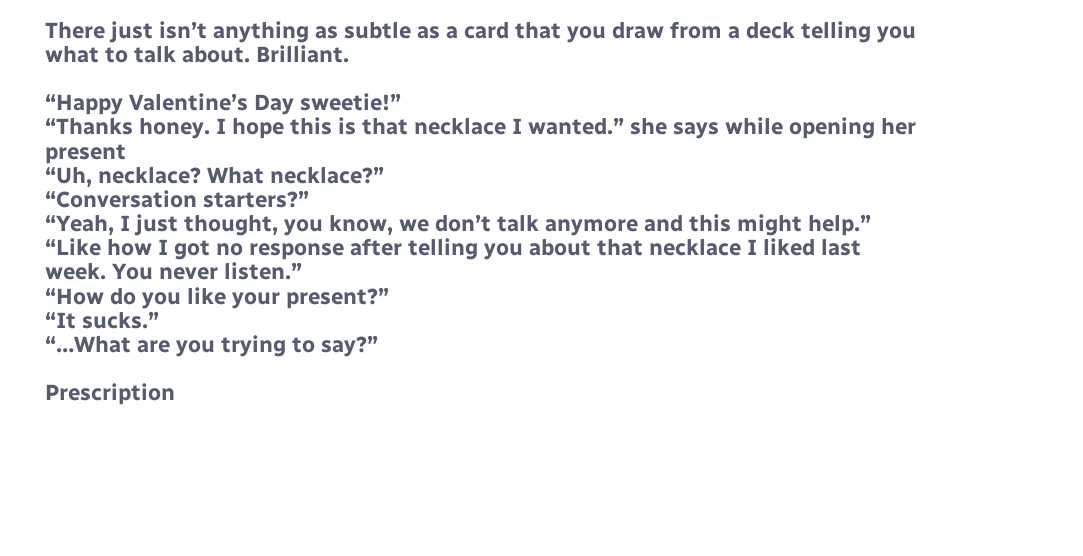There just isn’t anything as subtle as a card that you draw from a deck telling you what to talk about. Brilliant.

“Happy Valentine’s Day sweetie!”
“Thanks honey. I hope this is that necklace I wanted.” she says while opening her present
“Uh, necklace? What necklace?”
“Conversation starters?”
“Yeah, I just thought, you know, we don’t talk anymore and this might help.”
“Like how I got no response after telling you about that necklace I liked last week. You never listen.”
“How do you like your present?”
“It sucks.”
“…What are you trying to say?”

Prescription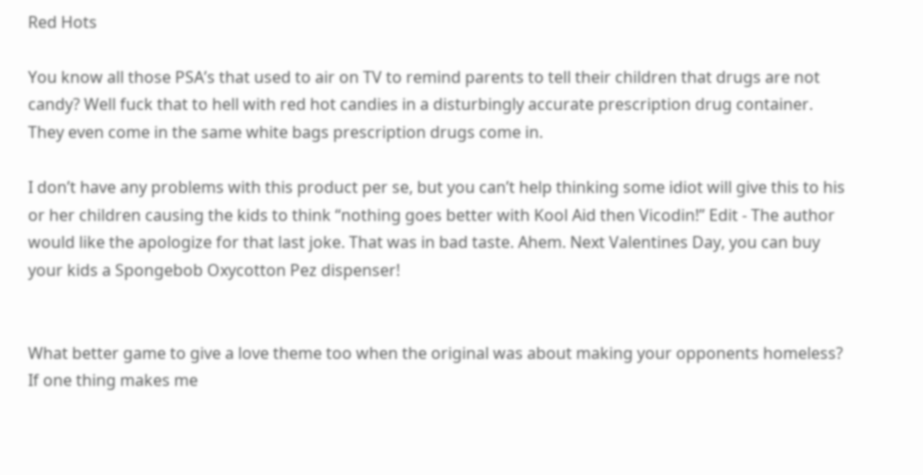Red Hots

You know all those PSA’s that used to air on TV to remind parents to tell their children that drugs are not candy? Well fuck that to hell with red hot candies in a disturbingly accurate prescription drug container. They even come in the same white bags prescription drugs come in.

I don’t have any problems with this product per se, but you can’t help thinking some idiot will give this to his or her children causing the kids to think “nothing goes better with Kool Aid then Vicodin!” Edit - The author would like the apologize for that last joke. That was in bad taste. Ahem. Next Valentines Day, you can buy your kids a Spongebob Oxycotton Pez dispenser!


What better game to give a love theme too when the original was about making your opponents homeless? If one thing makes me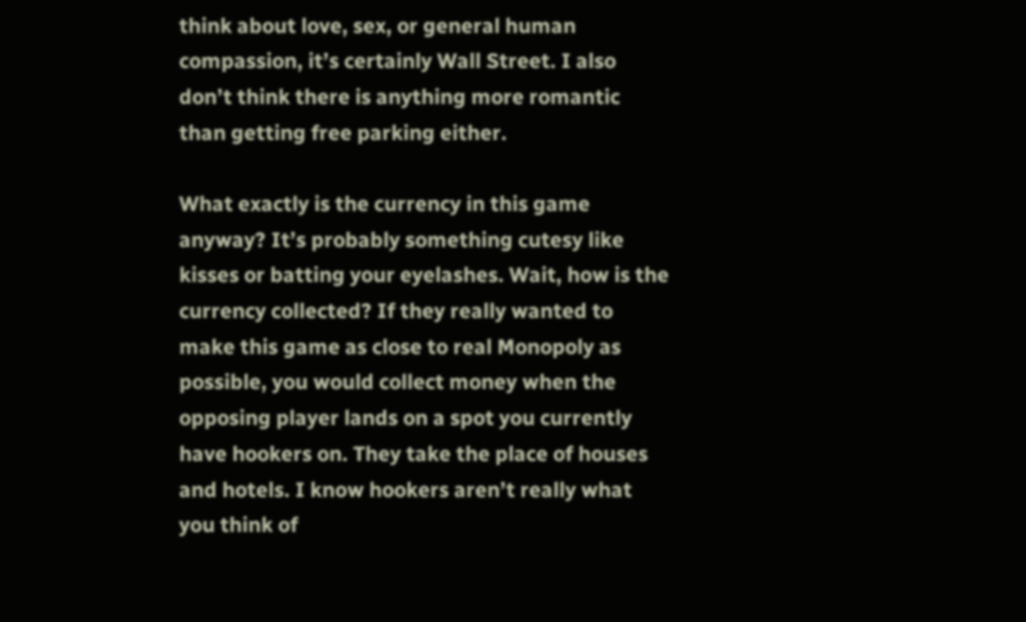think about love, sex, or general human compassion, it’s certainly Wall Street. I also don’t think there is anything more romantic than getting free parking either.

What exactly is the currency in this game anyway? It’s probably something cutesy like kisses or batting your eyelashes. Wait, how is the currency collected? If they really wanted to make this game as close to real Monopoly as possible, you would collect money when the opposing player lands on a spot you currently have hookers on. They take the place of houses and hotels. I know hookers aren’t really what you think of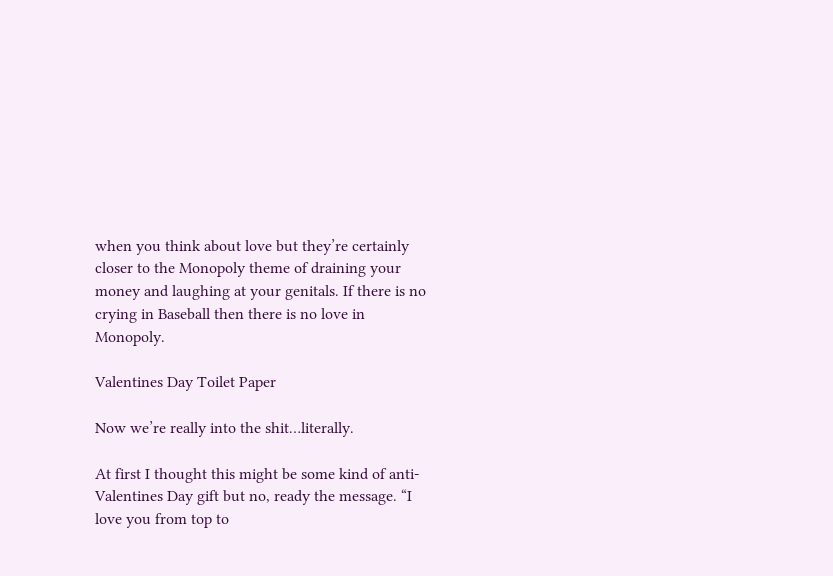when you think about love but they’re certainly closer to the Monopoly theme of draining your money and laughing at your genitals. If there is no crying in Baseball then there is no love in Monopoly.

Valentines Day Toilet Paper

Now we’re really into the shit…literally.

At first I thought this might be some kind of anti-Valentines Day gift but no, ready the message. “I love you from top to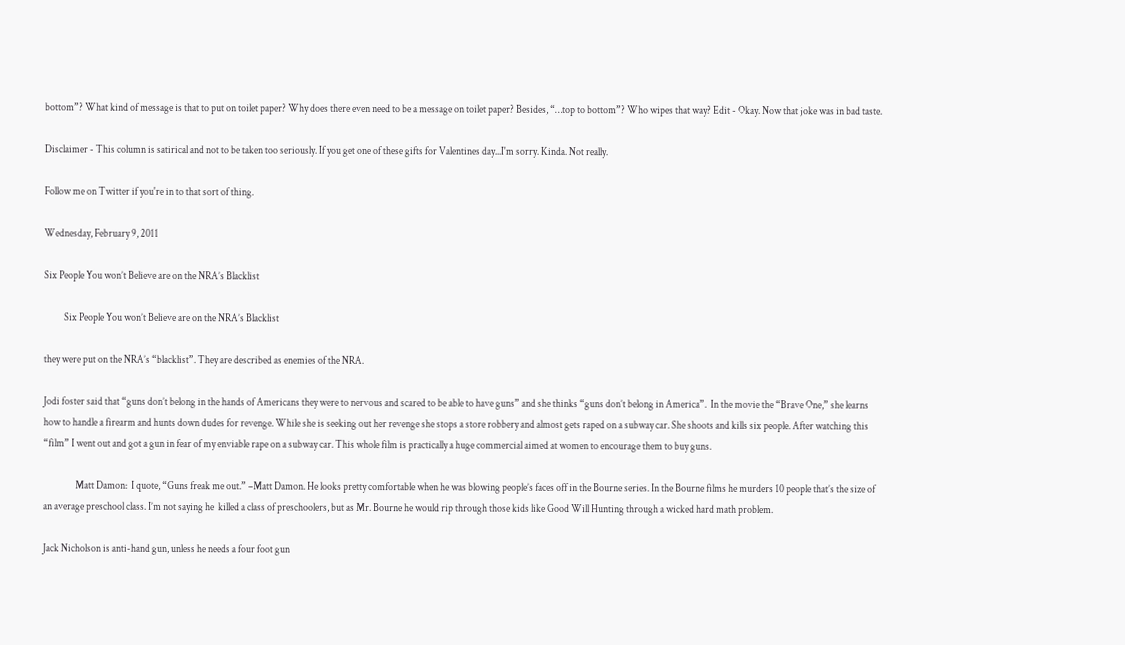bottom”? What kind of message is that to put on toilet paper? Why does there even need to be a message on toilet paper? Besides, “…top to bottom”? Who wipes that way? Edit - Okay. Now that joke was in bad taste.

Disclaimer - This column is satirical and not to be taken too seriously. If you get one of these gifts for Valentines day...I'm sorry. Kinda. Not really.

Follow me on Twitter if you're in to that sort of thing.

Wednesday, February 9, 2011

Six People You won’t Believe are on the NRA’s Blacklist

          Six People You won’t Believe are on the NRA’s Blacklist

they were put on the NRA’s “blacklist”. They are described as enemies of the NRA.

Jodi foster said that “guns don’t belong in the hands of Americans they were to nervous and scared to be able to have guns” and she thinks “guns don’t belong in America”.  In the movie the “Brave One,” she learns how to handle a firearm and hunts down dudes for revenge. While she is seeking out her revenge she stops a store robbery and almost gets raped on a subway car. She shoots and kills six people. After watching this “film” I went out and got a gun in fear of my enviable rape on a subway car. This whole film is practically a huge commercial aimed at women to encourage them to buy guns.

                Matt Damon:  I quote, “Guns freak me out.” –Matt Damon. He looks pretty comfortable when he was blowing people’s faces off in the Bourne series. In the Bourne films he murders 10 people that’s the size of an average preschool class. I’m not saying he  killed a class of preschoolers, but as Mr. Bourne he would rip through those kids like Good Will Hunting through a wicked hard math problem.

Jack Nicholson is anti-hand gun, unless he needs a four foot gun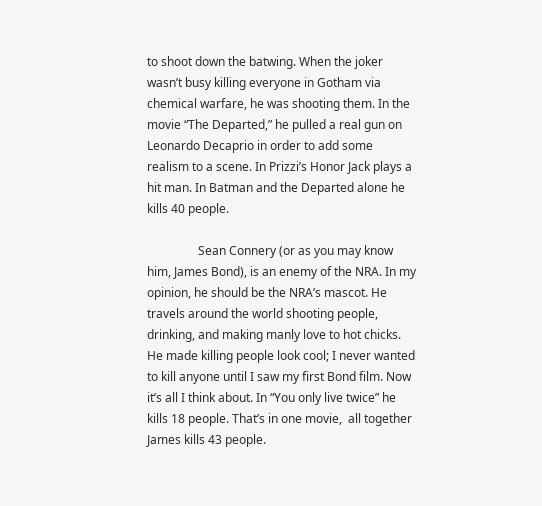to shoot down the batwing. When the joker wasn’t busy killing everyone in Gotham via chemical warfare, he was shooting them. In the movie “The Departed,” he pulled a real gun on Leonardo Decaprio in order to add some realism to a scene. In Prizzi’s Honor Jack plays a hit man. In Batman and the Departed alone he kills 40 people.

                 Sean Connery (or as you may know him, James Bond), is an enemy of the NRA. In my opinion, he should be the NRA’s mascot. He travels around the world shooting people, drinking, and making manly love to hot chicks. He made killing people look cool; I never wanted to kill anyone until I saw my first Bond film. Now it’s all I think about. In “You only live twice” he kills 18 people. That’s in one movie,  all together James kills 43 people.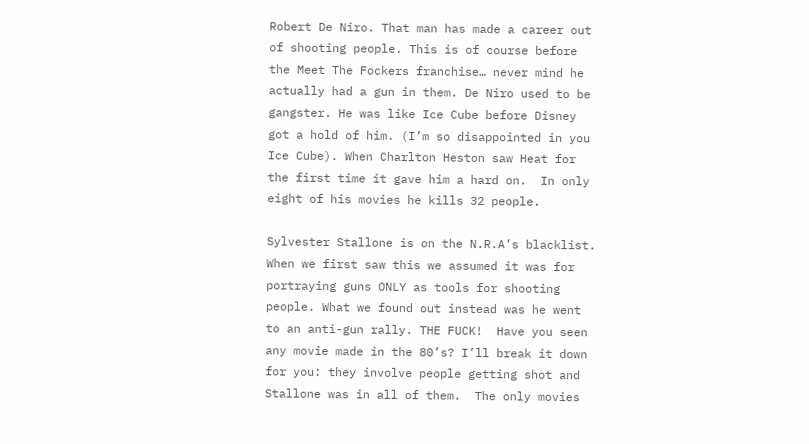Robert De Niro. That man has made a career out of shooting people. This is of course before the Meet The Fockers franchise… never mind he actually had a gun in them. De Niro used to be gangster. He was like Ice Cube before Disney got a hold of him. (I’m so disappointed in you Ice Cube). When Charlton Heston saw Heat for the first time it gave him a hard on.  In only eight of his movies he kills 32 people.

Sylvester Stallone is on the N.R.A’s blacklist. When we first saw this we assumed it was for portraying guns ONLY as tools for shooting people. What we found out instead was he went to an anti-gun rally. THE FUCK!  Have you seen any movie made in the 80’s? I’ll break it down for you: they involve people getting shot and Stallone was in all of them.  The only movies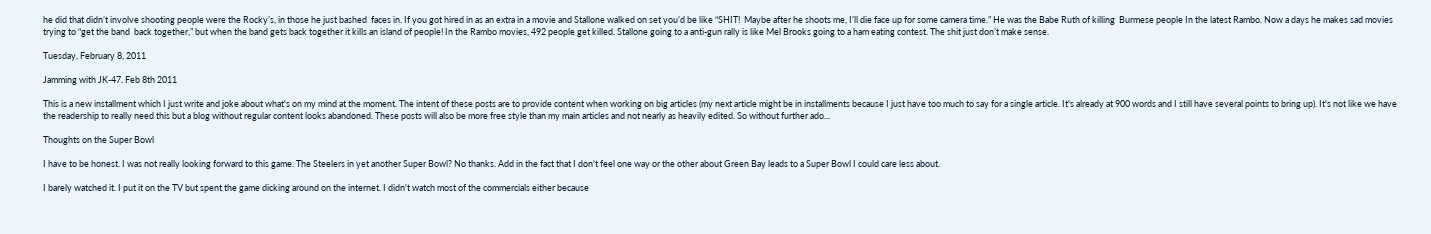he did that didn’t involve shooting people were the Rocky’s, in those he just bashed  faces in. If you got hired in as an extra in a movie and Stallone walked on set you’d be like “SHIT!  Maybe after he shoots me, I’ll die face up for some camera time.” He was the Babe Ruth of killing  Burmese people In the latest Rambo. Now a days he makes sad movies trying to “get the band  back together,” but when the band gets back together it kills an island of people! In the Rambo movies, 492 people get killed. Stallone going to a anti-gun rally is like Mel Brooks going to a ham eating contest. The shit just don’t make sense.

Tuesday, February 8, 2011

Jamming with JK-47. Feb 8th 2011

This is a new installment which I just write and joke about what's on my mind at the moment. The intent of these posts are to provide content when working on big articles (my next article might be in installments because I just have too much to say for a single article. It's already at 900 words and I still have several points to bring up). It's not like we have the readership to really need this but a blog without regular content looks abandoned. These posts will also be more free style than my main articles and not nearly as heavily edited. So without further ado...

Thoughts on the Super Bowl

I have to be honest. I was not really looking forward to this game. The Steelers in yet another Super Bowl? No thanks. Add in the fact that I don't feel one way or the other about Green Bay leads to a Super Bowl I could care less about.

I barely watched it. I put it on the TV but spent the game dicking around on the internet. I didn't watch most of the commercials either because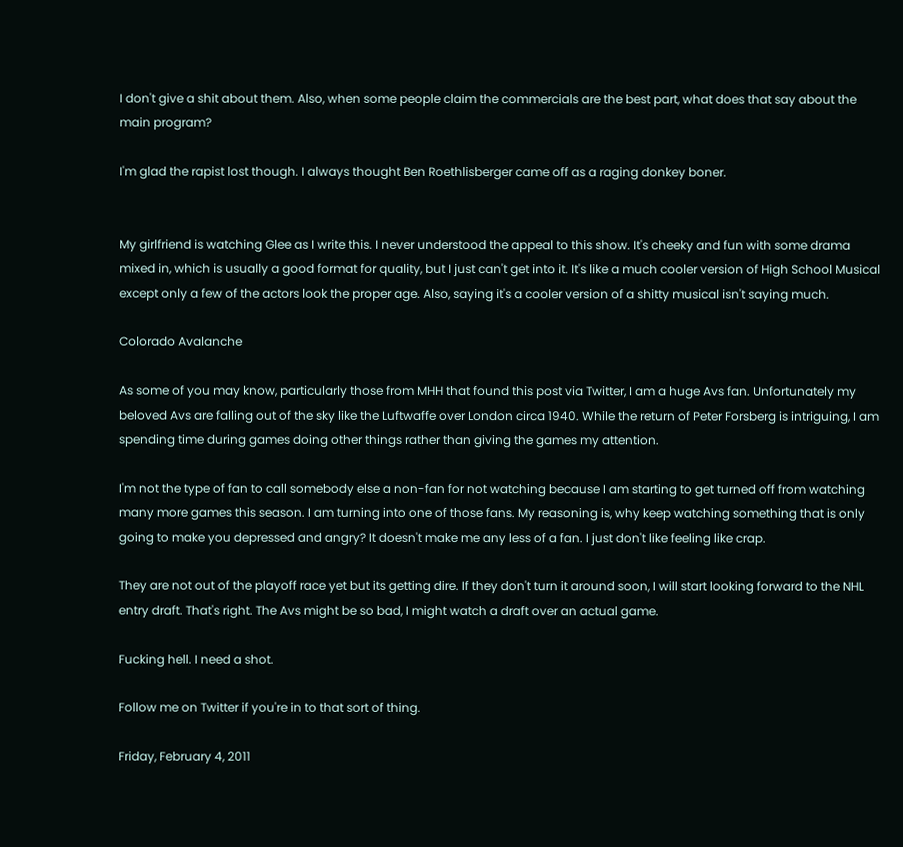I don't give a shit about them. Also, when some people claim the commercials are the best part, what does that say about the main program?

I'm glad the rapist lost though. I always thought Ben Roethlisberger came off as a raging donkey boner.


My girlfriend is watching Glee as I write this. I never understood the appeal to this show. It's cheeky and fun with some drama mixed in, which is usually a good format for quality, but I just can't get into it. It's like a much cooler version of High School Musical except only a few of the actors look the proper age. Also, saying it's a cooler version of a shitty musical isn't saying much.

Colorado Avalanche

As some of you may know, particularly those from MHH that found this post via Twitter, I am a huge Avs fan. Unfortunately my beloved Avs are falling out of the sky like the Luftwaffe over London circa 1940. While the return of Peter Forsberg is intriguing, I am spending time during games doing other things rather than giving the games my attention.

I'm not the type of fan to call somebody else a non-fan for not watching because I am starting to get turned off from watching many more games this season. I am turning into one of those fans. My reasoning is, why keep watching something that is only going to make you depressed and angry? It doesn't make me any less of a fan. I just don't like feeling like crap.

They are not out of the playoff race yet but its getting dire. If they don't turn it around soon, I will start looking forward to the NHL entry draft. That's right. The Avs might be so bad, I might watch a draft over an actual game.

Fucking hell. I need a shot.

Follow me on Twitter if you're in to that sort of thing.

Friday, February 4, 2011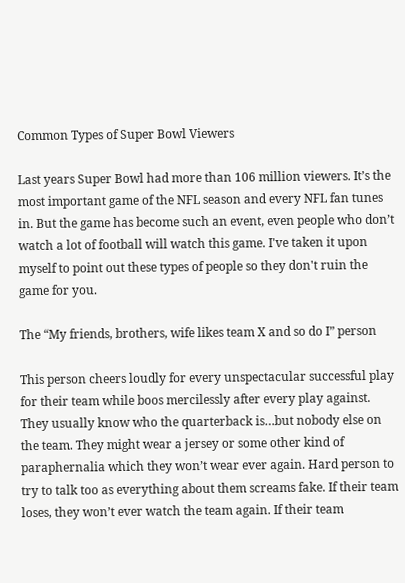Common Types of Super Bowl Viewers

Last years Super Bowl had more than 106 million viewers. It’s the most important game of the NFL season and every NFL fan tunes in. But the game has become such an event, even people who don’t watch a lot of football will watch this game. I've taken it upon myself to point out these types of people so they don't ruin the game for you.

The “My friends, brothers, wife likes team X and so do I” person

This person cheers loudly for every unspectacular successful play for their team while boos mercilessly after every play against. They usually know who the quarterback is…but nobody else on the team. They might wear a jersey or some other kind of paraphernalia which they won’t wear ever again. Hard person to try to talk too as everything about them screams fake. If their team loses, they won’t ever watch the team again. If their team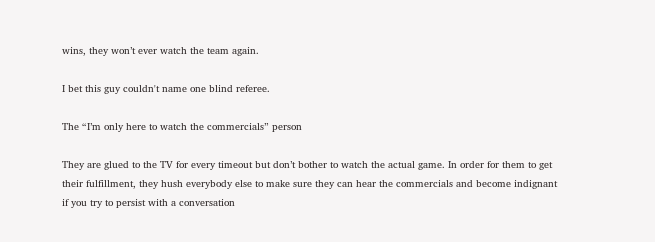wins, they won’t ever watch the team again.

I bet this guy couldn't name one blind referee.

The “I’m only here to watch the commercials” person

They are glued to the TV for every timeout but don’t bother to watch the actual game. In order for them to get their fulfillment, they hush everybody else to make sure they can hear the commercials and become indignant if you try to persist with a conversation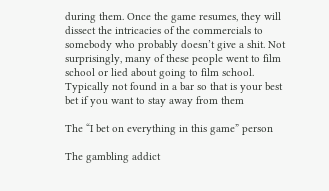during them. Once the game resumes, they will dissect the intricacies of the commercials to somebody who probably doesn’t give a shit. Not surprisingly, many of these people went to film school or lied about going to film school. Typically not found in a bar so that is your best bet if you want to stay away from them

The “I bet on everything in this game” person

The gambling addict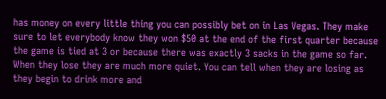has money on every little thing you can possibly bet on in Las Vegas. They make sure to let everybody know they won $50 at the end of the first quarter because the game is tied at 3 or because there was exactly 3 sacks in the game so far. When they lose they are much more quiet. You can tell when they are losing as they begin to drink more and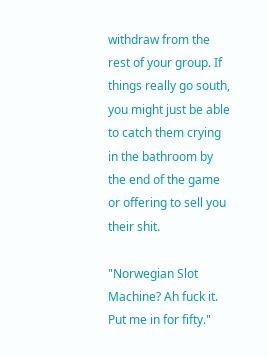withdraw from the rest of your group. If things really go south, you might just be able to catch them crying in the bathroom by the end of the game or offering to sell you their shit.

"Norwegian Slot Machine? Ah fuck it. Put me in for fifty."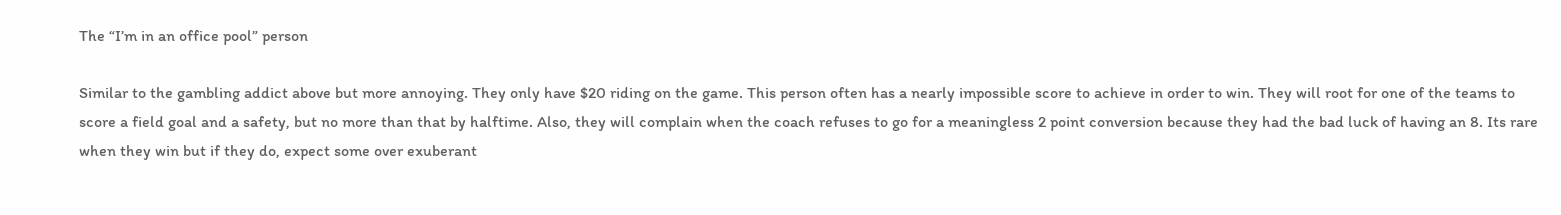The “I’m in an office pool” person

Similar to the gambling addict above but more annoying. They only have $20 riding on the game. This person often has a nearly impossible score to achieve in order to win. They will root for one of the teams to score a field goal and a safety, but no more than that by halftime. Also, they will complain when the coach refuses to go for a meaningless 2 point conversion because they had the bad luck of having an 8. Its rare when they win but if they do, expect some over exuberant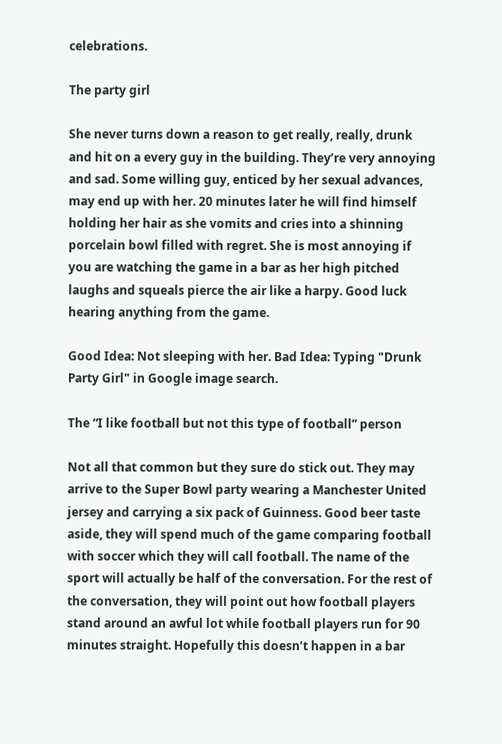celebrations.

The party girl

She never turns down a reason to get really, really, drunk and hit on a every guy in the building. They’re very annoying and sad. Some willing guy, enticed by her sexual advances, may end up with her. 20 minutes later he will find himself holding her hair as she vomits and cries into a shinning porcelain bowl filled with regret. She is most annoying if you are watching the game in a bar as her high pitched laughs and squeals pierce the air like a harpy. Good luck hearing anything from the game.

Good Idea: Not sleeping with her. Bad Idea: Typing "Drunk Party Girl" in Google image search.

The “I like football but not this type of football” person

Not all that common but they sure do stick out. They may arrive to the Super Bowl party wearing a Manchester United jersey and carrying a six pack of Guinness. Good beer taste aside, they will spend much of the game comparing football with soccer which they will call football. The name of the sport will actually be half of the conversation. For the rest of the conversation, they will point out how football players stand around an awful lot while football players run for 90 minutes straight. Hopefully this doesn’t happen in a bar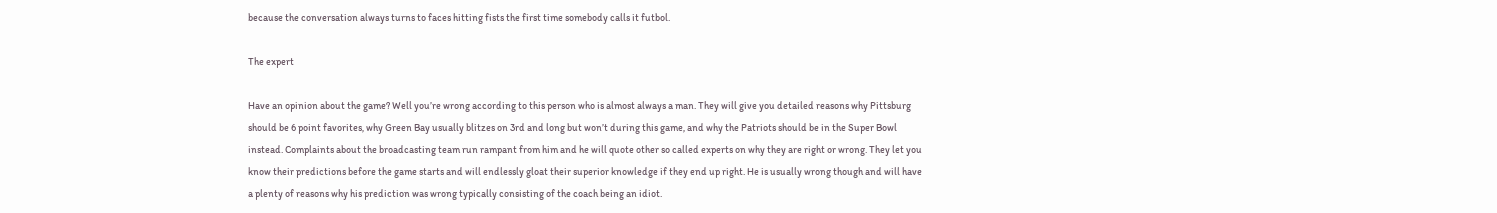because the conversation always turns to faces hitting fists the first time somebody calls it futbol.

The expert

Have an opinion about the game? Well you’re wrong according to this person who is almost always a man. They will give you detailed reasons why Pittsburg should be 6 point favorites, why Green Bay usually blitzes on 3rd and long but won’t during this game, and why the Patriots should be in the Super Bowl instead. Complaints about the broadcasting team run rampant from him and he will quote other so called experts on why they are right or wrong. They let you know their predictions before the game starts and will endlessly gloat their superior knowledge if they end up right. He is usually wrong though and will have a plenty of reasons why his prediction was wrong typically consisting of the coach being an idiot.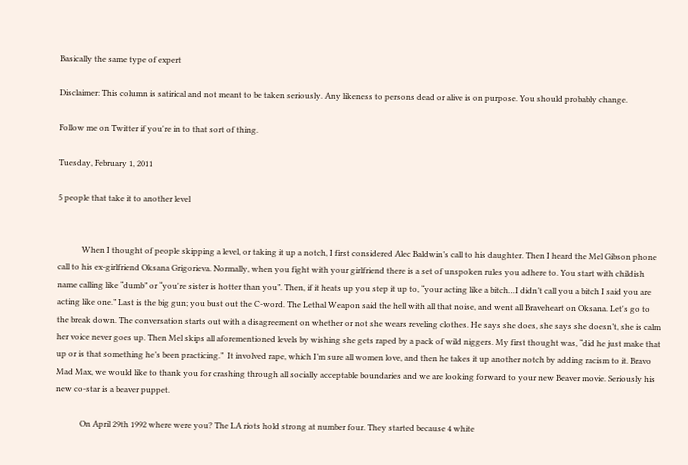Basically the same type of expert

Disclaimer: This column is satirical and not meant to be taken seriously. Any likeness to persons dead or alive is on purpose. You should probably change.

Follow me on Twitter if you're in to that sort of thing.

Tuesday, February 1, 2011

5 people that take it to another level


            When I thought of people skipping a level, or taking it up a notch, I first considered Alec Baldwin’s call to his daughter. Then I heard the Mel Gibson phone call to his ex-girlfriend Oksana Grigorieva. Normally, when you fight with your girlfriend there is a set of unspoken rules you adhere to. You start with childish name calling like “dumb” or “you're sister is hotter than you”. Then, if it heats up you step it up to, “your acting like a bitch…I didn’t call you a bitch I said you are acting like one.” Last is the big gun; you bust out the C-word. The Lethal Weapon said the hell with all that noise, and went all Braveheart on Oksana. Let's go to the break down. The conversation starts out with a disagreement on whether or not she wears reveling clothes. He says she does, she says she doesn’t, she is calm her voice never goes up. Then Mel skips all aforementioned levels by wishing she gets raped by a pack of wild niggers. My first thought was, “did he just make that up or is that something he’s been practicing.”  It involved rape, which I’m sure all women love, and then he takes it up another notch by adding racism to it. Bravo Mad Max, we would like to thank you for crashing through all socially acceptable boundaries and we are looking forward to your new Beaver movie. Seriously his new co-star is a beaver puppet.

            On April 29th 1992 where were you? The LA riots hold strong at number four. They started because 4 white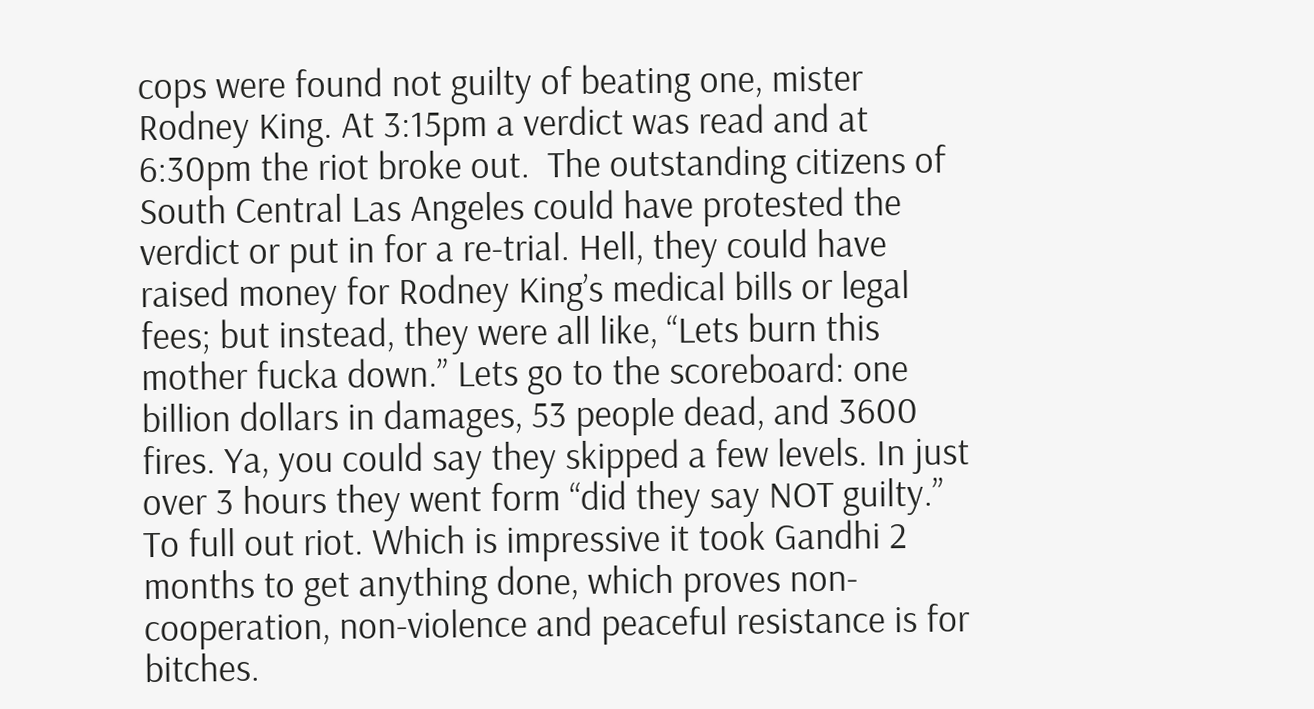cops were found not guilty of beating one, mister Rodney King. At 3:15pm a verdict was read and at 6:30pm the riot broke out.  The outstanding citizens of South Central Las Angeles could have protested the verdict or put in for a re-trial. Hell, they could have raised money for Rodney King’s medical bills or legal fees; but instead, they were all like, “Lets burn this mother fucka down.” Lets go to the scoreboard: one billion dollars in damages, 53 people dead, and 3600 fires. Ya, you could say they skipped a few levels. In just over 3 hours they went form “did they say NOT guilty.”  To full out riot. Which is impressive it took Gandhi 2 months to get anything done, which proves non-cooperation, non-violence and peaceful resistance is for bitches.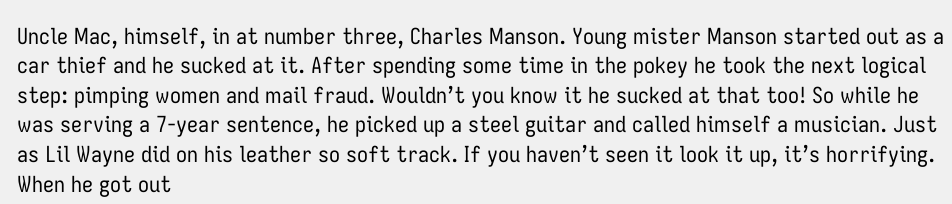Uncle Mac, himself, in at number three, Charles Manson. Young mister Manson started out as a car thief and he sucked at it. After spending some time in the pokey he took the next logical step: pimping women and mail fraud. Wouldn’t you know it he sucked at that too! So while he was serving a 7-year sentence, he picked up a steel guitar and called himself a musician. Just as Lil Wayne did on his leather so soft track. If you haven’t seen it look it up, it’s horrifying. When he got out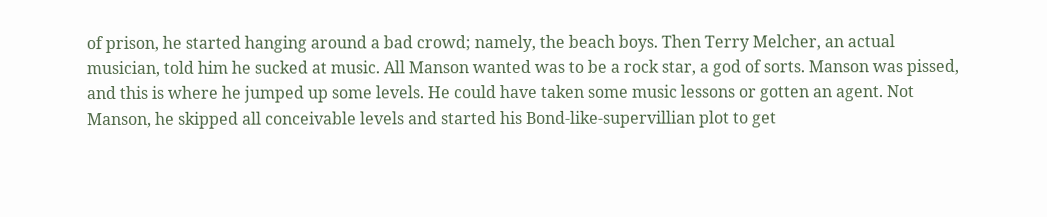of prison, he started hanging around a bad crowd; namely, the beach boys. Then Terry Melcher, an actual musician, told him he sucked at music. All Manson wanted was to be a rock star, a god of sorts. Manson was pissed, and this is where he jumped up some levels. He could have taken some music lessons or gotten an agent. Not Manson, he skipped all conceivable levels and started his Bond-like-supervillian plot to get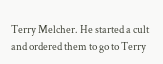Terry Melcher. He started a cult and ordered them to go to Terry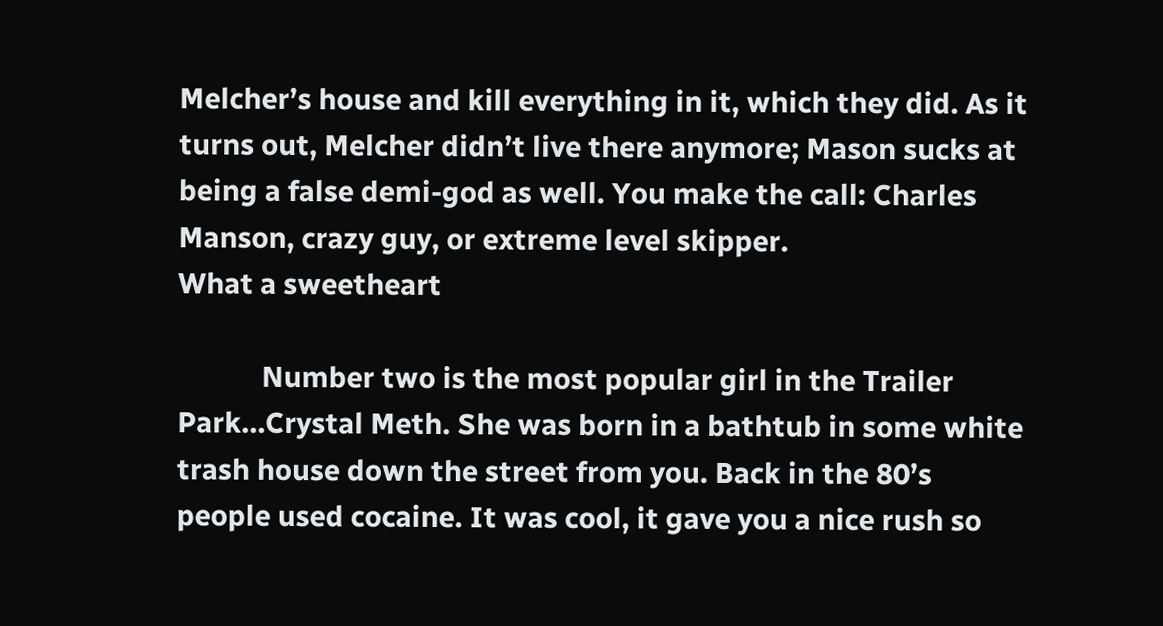Melcher’s house and kill everything in it, which they did. As it turns out, Melcher didn’t live there anymore; Mason sucks at being a false demi-god as well. You make the call: Charles Manson, crazy guy, or extreme level skipper.
What a sweetheart

            Number two is the most popular girl in the Trailer Park…Crystal Meth. She was born in a bathtub in some white trash house down the street from you. Back in the 80’s people used cocaine. It was cool, it gave you a nice rush so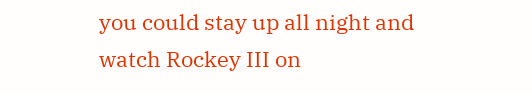you could stay up all night and watch Rockey III on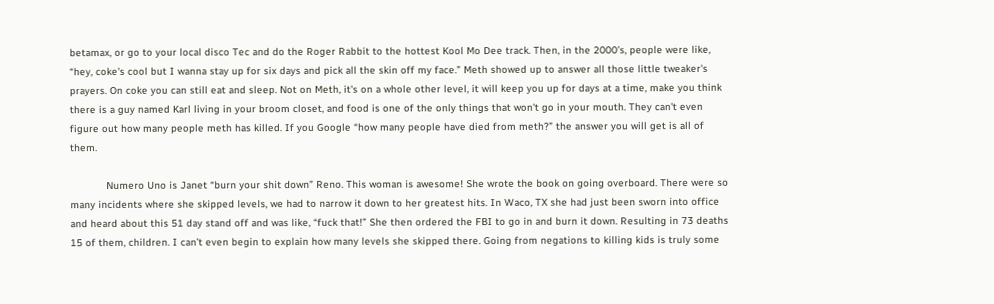betamax, or go to your local disco Tec and do the Roger Rabbit to the hottest Kool Mo Dee track. Then, in the 2000’s, people were like, “hey, coke's cool but I wanna stay up for six days and pick all the skin off my face.” Meth showed up to answer all those little tweaker's prayers. On coke you can still eat and sleep. Not on Meth, it's on a whole other level, it will keep you up for days at a time, make you think there is a guy named Karl living in your broom closet, and food is one of the only things that won't go in your mouth. They can't even figure out how many people meth has killed. If you Google “how many people have died from meth?” the answer you will get is all of them.

            Numero Uno is Janet “burn your shit down” Reno. This woman is awesome! She wrote the book on going overboard. There were so many incidents where she skipped levels, we had to narrow it down to her greatest hits. In Waco, TX she had just been sworn into office and heard about this 51 day stand off and was like, “fuck that!” She then ordered the FBI to go in and burn it down. Resulting in 73 deaths 15 of them, children. I can’t even begin to explain how many levels she skipped there. Going from negations to killing kids is truly some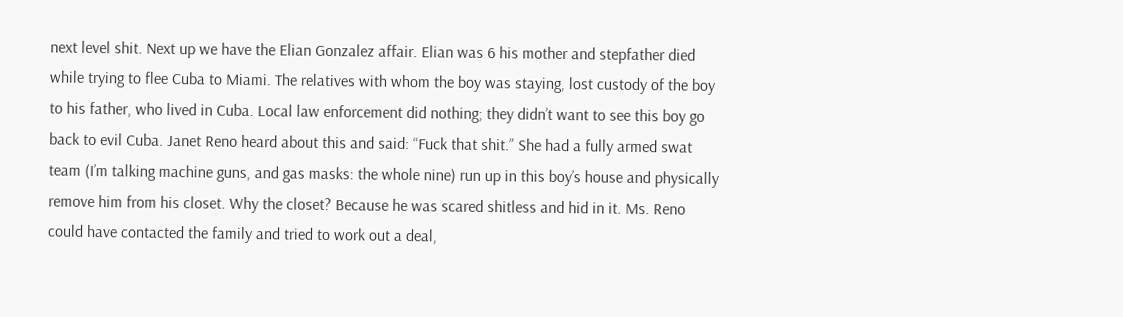next level shit. Next up we have the Elian Gonzalez affair. Elian was 6 his mother and stepfather died while trying to flee Cuba to Miami. The relatives with whom the boy was staying, lost custody of the boy to his father, who lived in Cuba. Local law enforcement did nothing; they didn’t want to see this boy go back to evil Cuba. Janet Reno heard about this and said: “Fuck that shit.” She had a fully armed swat team (I’m talking machine guns, and gas masks: the whole nine) run up in this boy’s house and physically remove him from his closet. Why the closet? Because he was scared shitless and hid in it. Ms. Reno could have contacted the family and tried to work out a deal,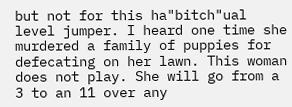but not for this ha"bitch"ual level jumper. I heard one time she murdered a family of puppies for defecating on her lawn. This woman does not play. She will go from a 3 to an 11 over any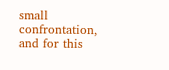small confrontation, and for this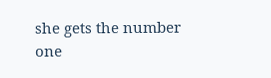she gets the number one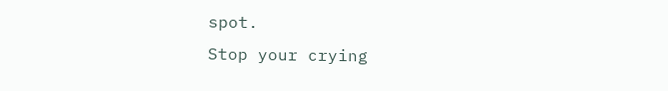spot.
Stop your crying